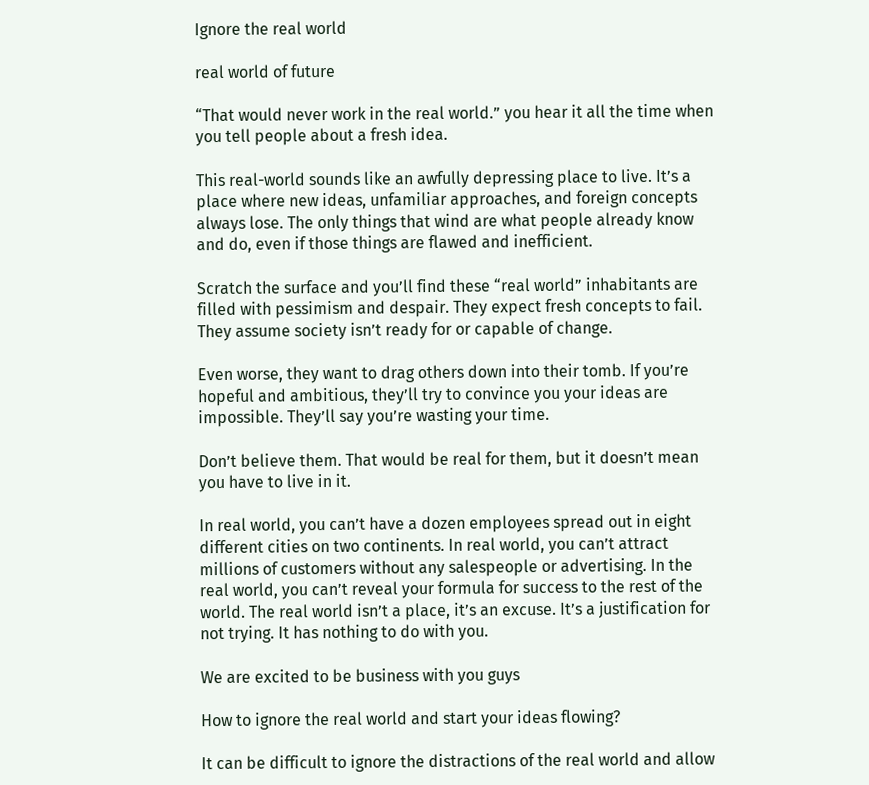Ignore the real world

real world of future

“That would never work in the real world.” you hear it all the time when you tell people about a fresh idea.

This real-world sounds like an awfully depressing place to live. It’s a place where new ideas, unfamiliar approaches, and foreign concepts always lose. The only things that wind are what people already know and do, even if those things are flawed and inefficient.

Scratch the surface and you’ll find these “real world” inhabitants are filled with pessimism and despair. They expect fresh concepts to fail. They assume society isn’t ready for or capable of change.

Even worse, they want to drag others down into their tomb. If you’re hopeful and ambitious, they’ll try to convince you your ideas are impossible. They’ll say you’re wasting your time.

Don’t believe them. That would be real for them, but it doesn’t mean you have to live in it.

In real world, you can’t have a dozen employees spread out in eight different cities on two continents. In real world, you can’t attract millions of customers without any salespeople or advertising. In the real world, you can’t reveal your formula for success to the rest of the world. The real world isn’t a place, it’s an excuse. It’s a justification for not trying. It has nothing to do with you.

We are excited to be business with you guys

How to ignore the real world and start your ideas flowing?

It can be difficult to ignore the distractions of the real world and allow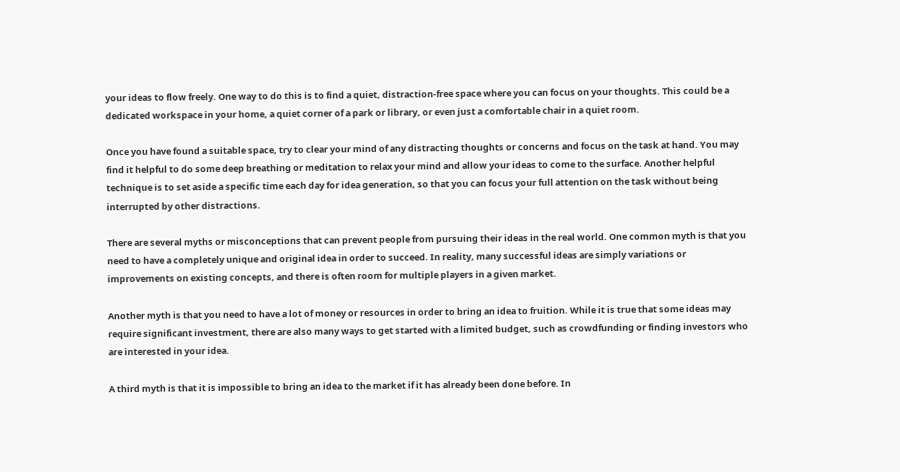your ideas to flow freely. One way to do this is to find a quiet, distraction-free space where you can focus on your thoughts. This could be a dedicated workspace in your home, a quiet corner of a park or library, or even just a comfortable chair in a quiet room.

Once you have found a suitable space, try to clear your mind of any distracting thoughts or concerns and focus on the task at hand. You may find it helpful to do some deep breathing or meditation to relax your mind and allow your ideas to come to the surface. Another helpful technique is to set aside a specific time each day for idea generation, so that you can focus your full attention on the task without being interrupted by other distractions.

There are several myths or misconceptions that can prevent people from pursuing their ideas in the real world. One common myth is that you need to have a completely unique and original idea in order to succeed. In reality, many successful ideas are simply variations or improvements on existing concepts, and there is often room for multiple players in a given market.

Another myth is that you need to have a lot of money or resources in order to bring an idea to fruition. While it is true that some ideas may require significant investment, there are also many ways to get started with a limited budget, such as crowdfunding or finding investors who are interested in your idea.

A third myth is that it is impossible to bring an idea to the market if it has already been done before. In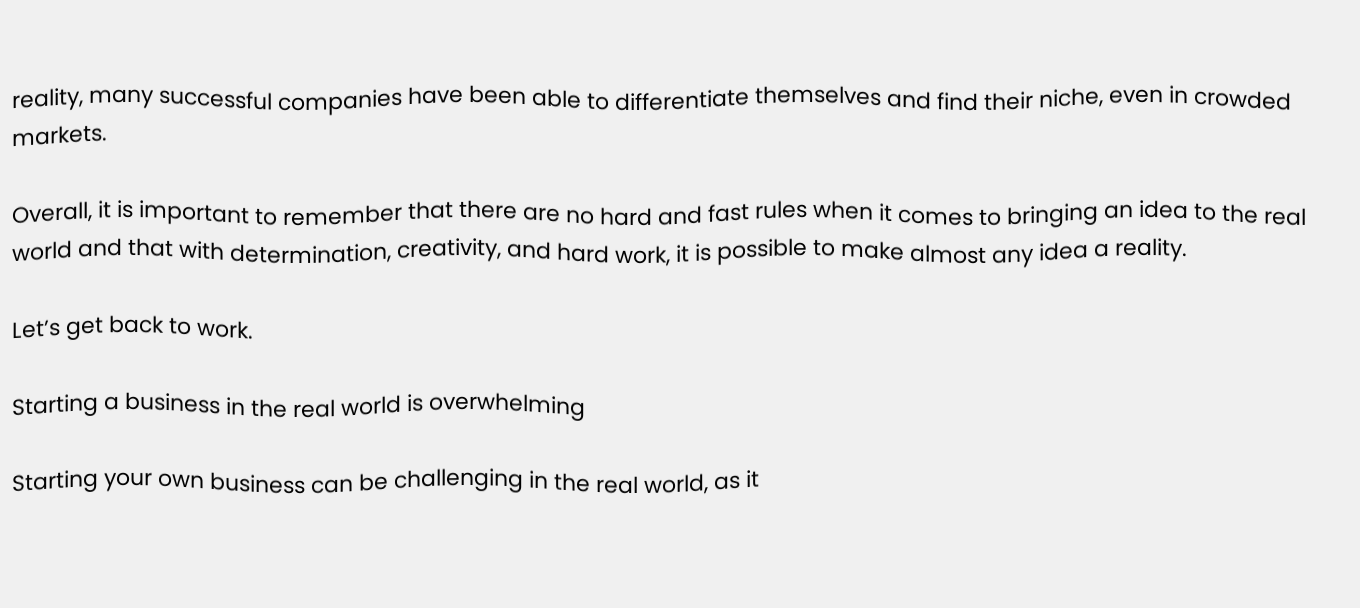reality, many successful companies have been able to differentiate themselves and find their niche, even in crowded markets.

Overall, it is important to remember that there are no hard and fast rules when it comes to bringing an idea to the real world and that with determination, creativity, and hard work, it is possible to make almost any idea a reality.

Let’s get back to work.

Starting a business in the real world is overwhelming

Starting your own business can be challenging in the real world, as it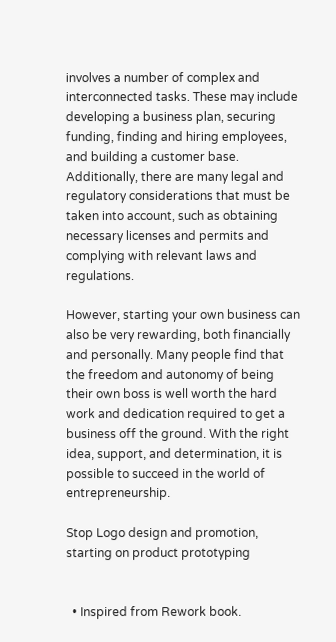involves a number of complex and interconnected tasks. These may include developing a business plan, securing funding, finding and hiring employees, and building a customer base. Additionally, there are many legal and regulatory considerations that must be taken into account, such as obtaining necessary licenses and permits and complying with relevant laws and regulations.

However, starting your own business can also be very rewarding, both financially and personally. Many people find that the freedom and autonomy of being their own boss is well worth the hard work and dedication required to get a business off the ground. With the right idea, support, and determination, it is possible to succeed in the world of entrepreneurship.

Stop Logo design and promotion, starting on product prototyping


  • Inspired from Rework book.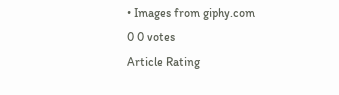• Images from giphy.com
0 0 votes
Article Rating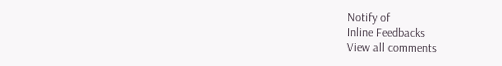Notify of
Inline Feedbacks
View all comments